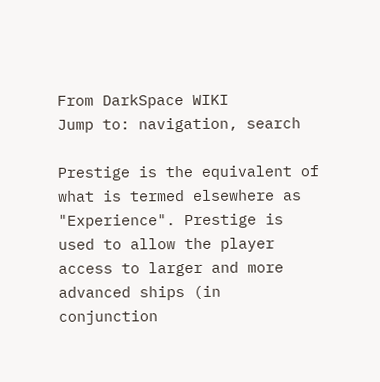From DarkSpace WIKI
Jump to: navigation, search

Prestige is the equivalent of what is termed elsewhere as "Experience". Prestige is used to allow the player access to larger and more advanced ships (in conjunction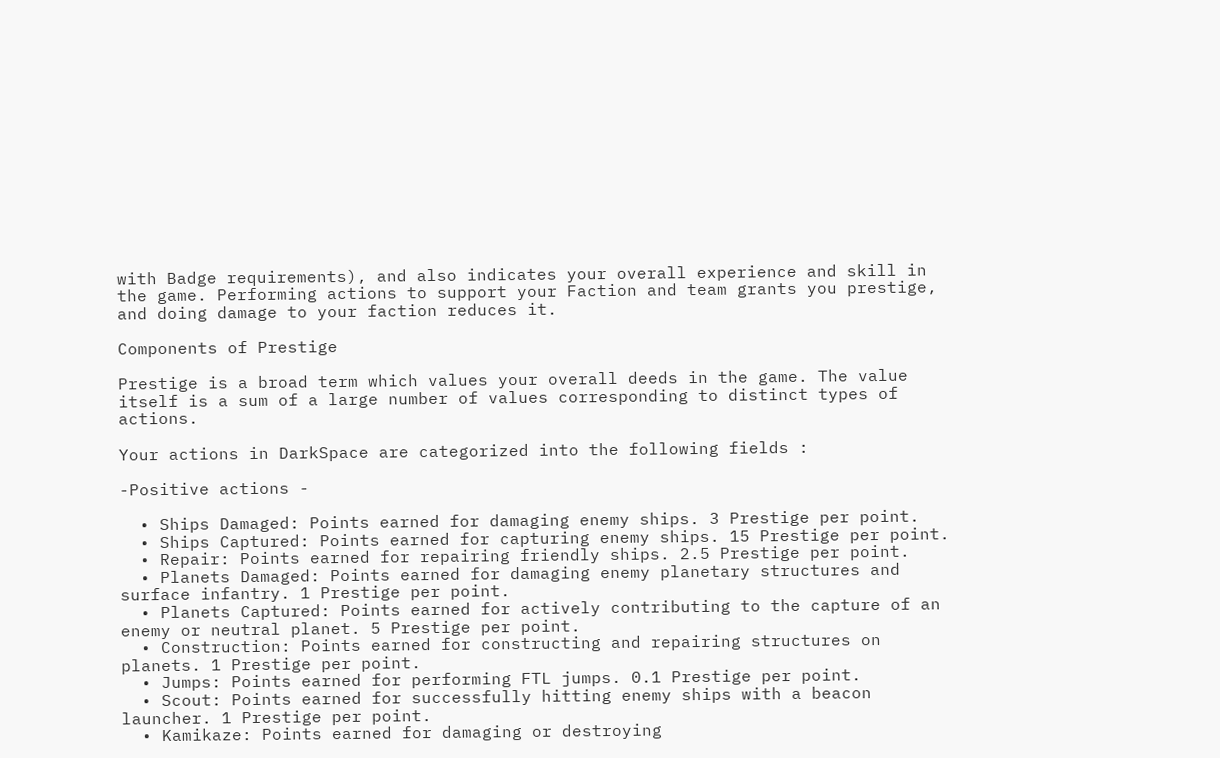with Badge requirements), and also indicates your overall experience and skill in the game. Performing actions to support your Faction and team grants you prestige, and doing damage to your faction reduces it.

Components of Prestige

Prestige is a broad term which values your overall deeds in the game. The value itself is a sum of a large number of values corresponding to distinct types of actions.

Your actions in DarkSpace are categorized into the following fields :

-Positive actions -

  • Ships Damaged: Points earned for damaging enemy ships. 3 Prestige per point.
  • Ships Captured: Points earned for capturing enemy ships. 15 Prestige per point.
  • Repair: Points earned for repairing friendly ships. 2.5 Prestige per point.
  • Planets Damaged: Points earned for damaging enemy planetary structures and surface infantry. 1 Prestige per point.
  • Planets Captured: Points earned for actively contributing to the capture of an enemy or neutral planet. 5 Prestige per point.
  • Construction: Points earned for constructing and repairing structures on planets. 1 Prestige per point.
  • Jumps: Points earned for performing FTL jumps. 0.1 Prestige per point.
  • Scout: Points earned for successfully hitting enemy ships with a beacon launcher. 1 Prestige per point.
  • Kamikaze: Points earned for damaging or destroying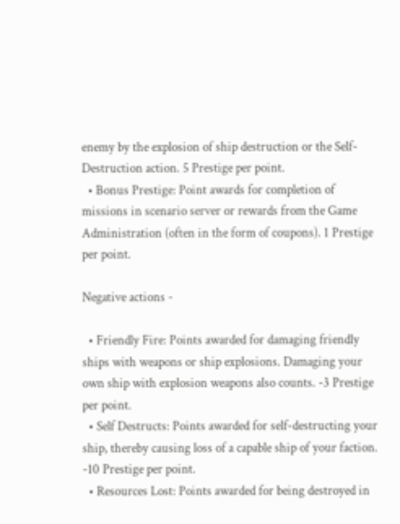enemy by the explosion of ship destruction or the Self-Destruction action. 5 Prestige per point.
  • Bonus Prestige: Point awards for completion of missions in scenario server or rewards from the Game Administration (often in the form of coupons). 1 Prestige per point.

Negative actions -

  • Friendly Fire: Points awarded for damaging friendly ships with weapons or ship explosions. Damaging your own ship with explosion weapons also counts. -3 Prestige per point.
  • Self Destructs: Points awarded for self-destructing your ship, thereby causing loss of a capable ship of your faction. -10 Prestige per point.
  • Resources Lost: Points awarded for being destroyed in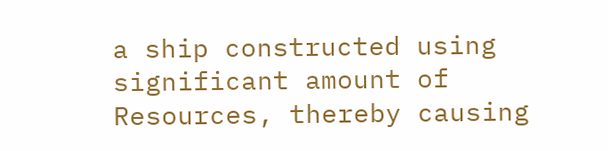a ship constructed using significant amount of Resources, thereby causing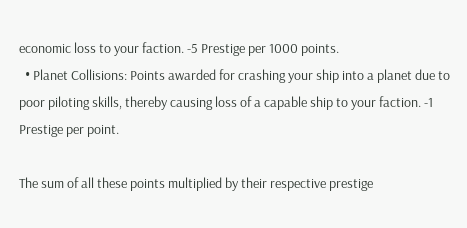economic loss to your faction. -5 Prestige per 1000 points.
  • Planet Collisions: Points awarded for crashing your ship into a planet due to poor piloting skills, thereby causing loss of a capable ship to your faction. -1 Prestige per point.

The sum of all these points multiplied by their respective prestige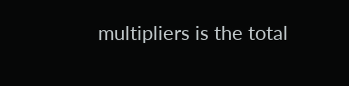multipliers is the total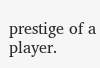prestige of a player.